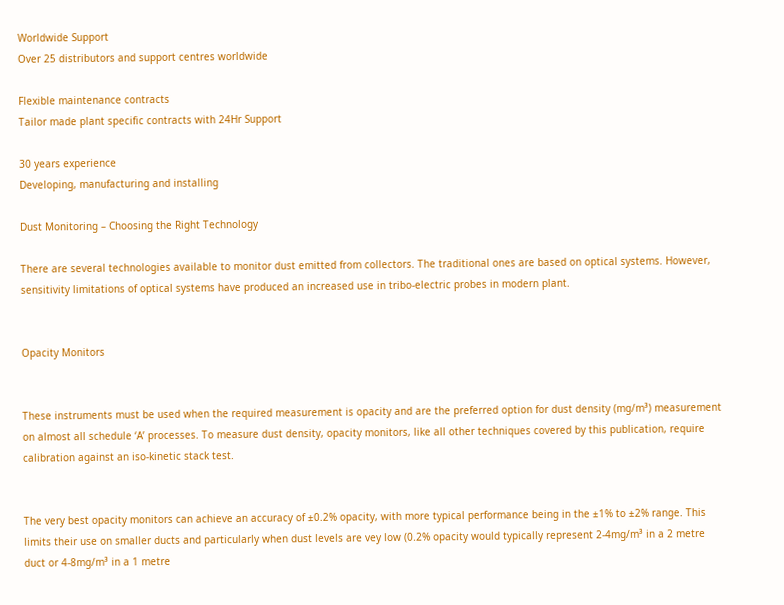Worldwide Support
Over 25 distributors and support centres worldwide

Flexible maintenance contracts
Tailor made plant specific contracts with 24Hr Support

30 years experience
Developing, manufacturing and installing

Dust Monitoring – Choosing the Right Technology

There are several technologies available to monitor dust emitted from collectors. The traditional ones are based on optical systems. However, sensitivity limitations of optical systems have produced an increased use in tribo-electric probes in modern plant.


Opacity Monitors


These instruments must be used when the required measurement is opacity and are the preferred option for dust density (mg/m³) measurement on almost all schedule ‘A’ processes. To measure dust density, opacity monitors, like all other techniques covered by this publication, require calibration against an iso-kinetic stack test.


The very best opacity monitors can achieve an accuracy of ±0.2% opacity, with more typical performance being in the ±1% to ±2% range. This limits their use on smaller ducts and particularly when dust levels are vey low (0.2% opacity would typically represent 2-4mg/m³ in a 2 metre duct or 4-8mg/m³ in a 1 metre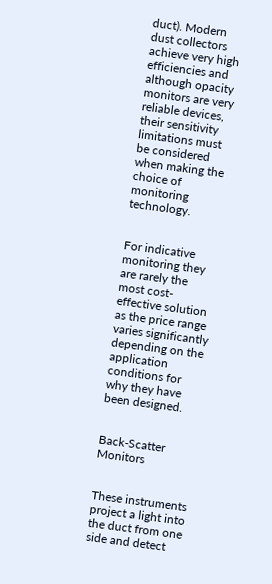duct). Modern dust collectors achieve very high efficiencies and although opacity monitors are very reliable devices, their sensitivity limitations must be considered when making the choice of monitoring technology.


For indicative monitoring they are rarely the most cost-effective solution as the price range varies significantly depending on the application conditions for why they have been designed.


Back-Scatter Monitors


These instruments project a light into the duct from one side and detect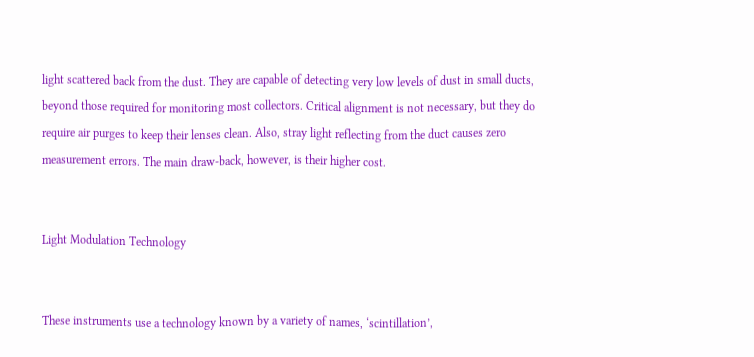light scattered back from the dust. They are capable of detecting very low levels of dust in small ducts, beyond those required for monitoring most collectors. Critical alignment is not necessary, but they do require air purges to keep their lenses clean. Also, stray light reflecting from the duct causes zero measurement errors. The main draw-back, however, is their higher cost.


Light Modulation Technology


These instruments use a technology known by a variety of names, ‘scintillation’,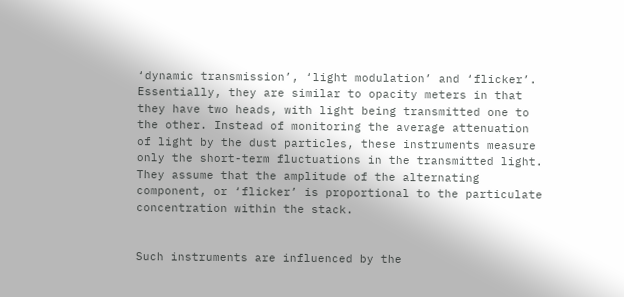‘dynamic transmission’, ‘light modulation’ and ‘flicker’. Essentially, they are similar to opacity meters in that they have two heads, with light being transmitted one to the other. Instead of monitoring the average attenuation of light by the dust particles, these instruments measure only the short-term fluctuations in the transmitted light. They assume that the amplitude of the alternating component, or ‘flicker’ is proportional to the particulate concentration within the stack.


Such instruments are influenced by the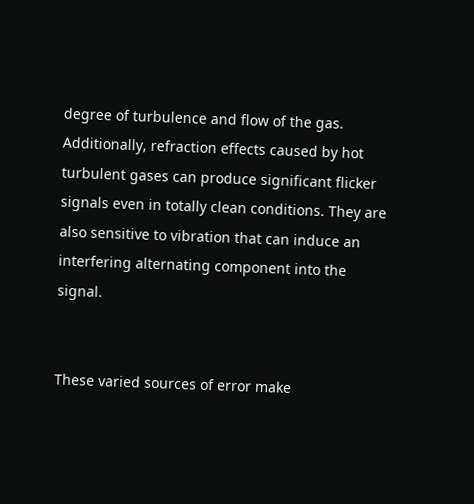degree of turbulence and flow of the gas. Additionally, refraction effects caused by hot turbulent gases can produce significant flicker signals even in totally clean conditions. They are also sensitive to vibration that can induce an interfering alternating component into the signal.


These varied sources of error make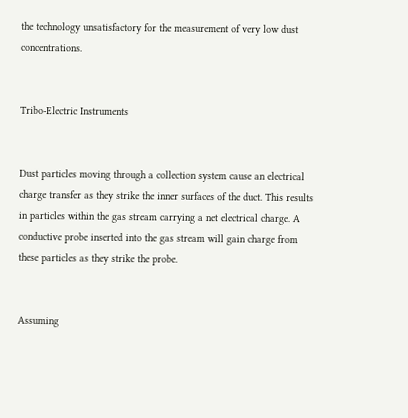the technology unsatisfactory for the measurement of very low dust concentrations.


Tribo-Electric Instruments


Dust particles moving through a collection system cause an electrical charge transfer as they strike the inner surfaces of the duct. This results in particles within the gas stream carrying a net electrical charge. A conductive probe inserted into the gas stream will gain charge from these particles as they strike the probe.


Assuming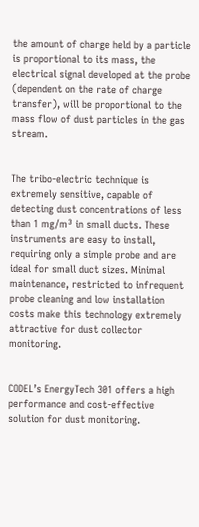the amount of charge held by a particle is proportional to its mass, the electrical signal developed at the probe (dependent on the rate of charge transfer), will be proportional to the mass flow of dust particles in the gas stream.


The tribo-electric technique is extremely sensitive, capable of detecting dust concentrations of less than 1 mg/m³ in small ducts. These instruments are easy to install, requiring only a simple probe and are ideal for small duct sizes. Minimal maintenance, restricted to infrequent probe cleaning and low installation costs make this technology extremely attractive for dust collector monitoring.


CODEL’s EnergyTech 301 offers a high performance and cost-effective solution for dust monitoring.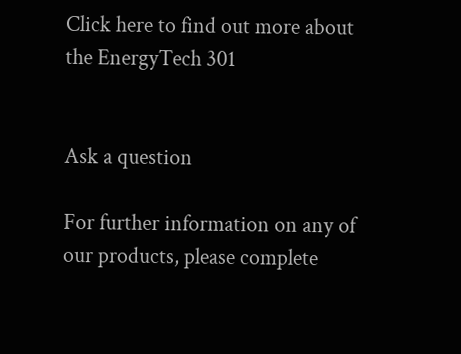Click here to find out more about the EnergyTech 301


Ask a question

For further information on any of our products, please complete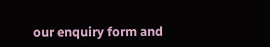our enquiry form and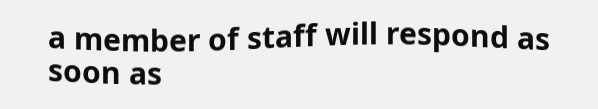a member of staff will respond as soon as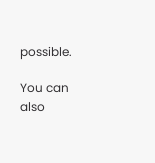possible.

You can also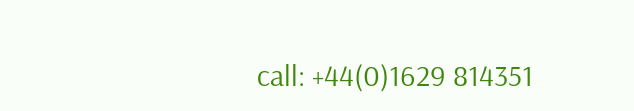call: +44(0)1629 814351